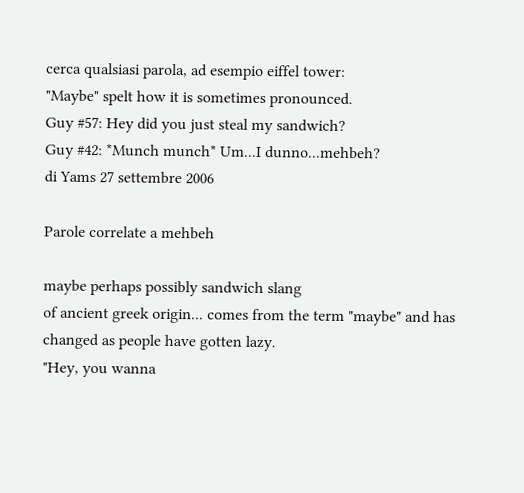cerca qualsiasi parola, ad esempio eiffel tower:
"Maybe" spelt how it is sometimes pronounced.
Guy #57: Hey did you just steal my sandwich?
Guy #42: *Munch munch* Um...I dunno...mehbeh?
di Yams 27 settembre 2006

Parole correlate a mehbeh

maybe perhaps possibly sandwich slang
of ancient greek origin... comes from the term "maybe" and has changed as people have gotten lazy.
"Hey, you wanna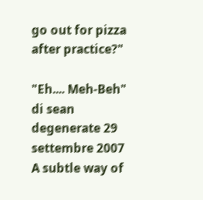go out for pizza after practice?"

"Eh.... Meh-Beh"
di sean degenerate 29 settembre 2007
A subtle way of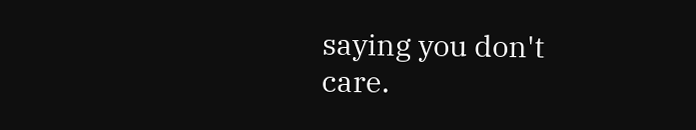saying you don't care.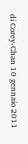di Corey-Chan 10 gennaio 2011